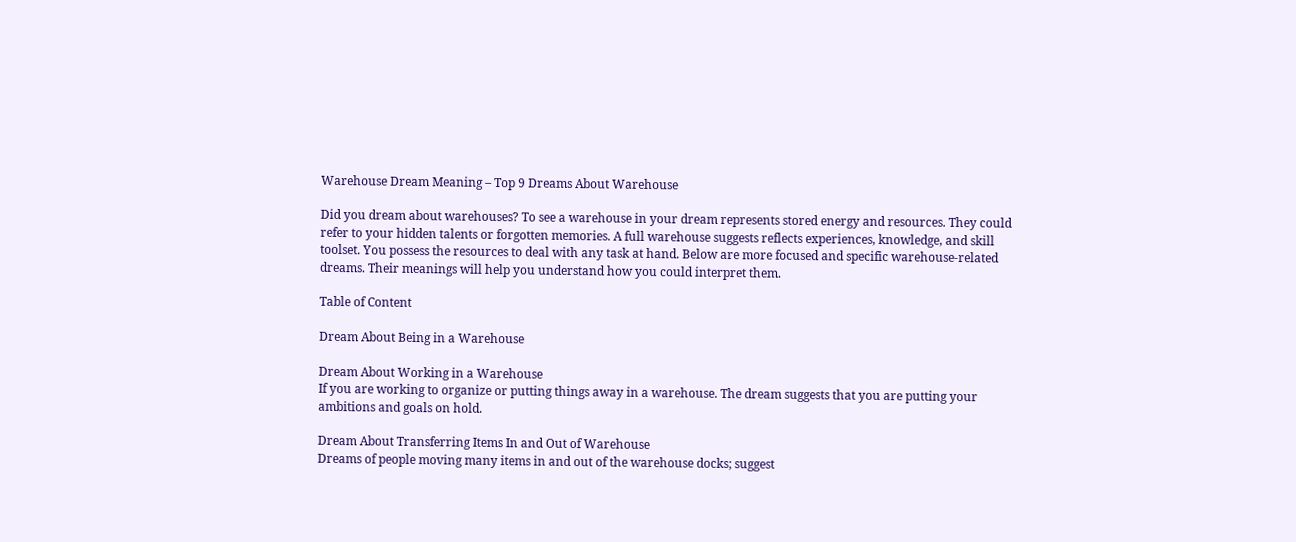Warehouse Dream Meaning – Top 9 Dreams About Warehouse

Did you dream about warehouses? To see a warehouse in your dream represents stored energy and resources. They could refer to your hidden talents or forgotten memories. A full warehouse suggests reflects experiences, knowledge, and skill toolset. You possess the resources to deal with any task at hand. Below are more focused and specific warehouse-related dreams. Their meanings will help you understand how you could interpret them.

Table of Content

Dream About Being in a Warehouse

Dream About Working in a Warehouse
If you are working to organize or putting things away in a warehouse. The dream suggests that you are putting your ambitions and goals on hold.

Dream About Transferring Items In and Out of Warehouse
Dreams of people moving many items in and out of the warehouse docks; suggest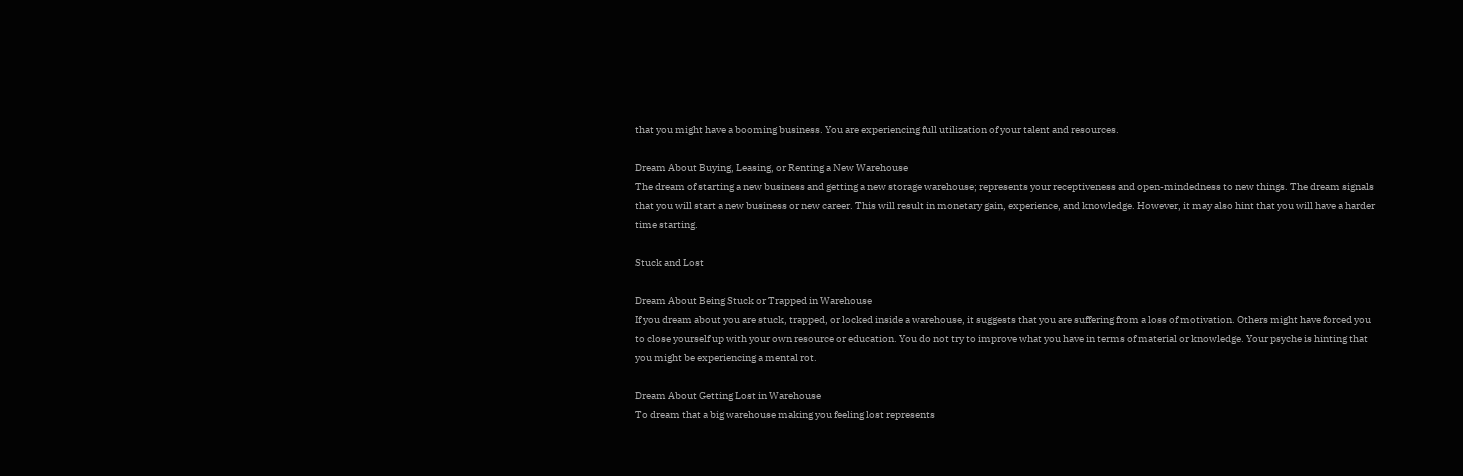that you might have a booming business. You are experiencing full utilization of your talent and resources.

Dream About Buying, Leasing, or Renting a New Warehouse
The dream of starting a new business and getting a new storage warehouse; represents your receptiveness and open-mindedness to new things. The dream signals that you will start a new business or new career. This will result in monetary gain, experience, and knowledge. However, it may also hint that you will have a harder time starting.

Stuck and Lost

Dream About Being Stuck or Trapped in Warehouse
If you dream about you are stuck, trapped, or locked inside a warehouse, it suggests that you are suffering from a loss of motivation. Others might have forced you to close yourself up with your own resource or education. You do not try to improve what you have in terms of material or knowledge. Your psyche is hinting that you might be experiencing a mental rot.

Dream About Getting Lost in Warehouse
To dream that a big warehouse making you feeling lost represents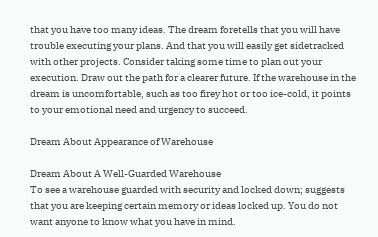that you have too many ideas. The dream foretells that you will have trouble executing your plans. And that you will easily get sidetracked with other projects. Consider taking some time to plan out your execution. Draw out the path for a clearer future. If the warehouse in the dream is uncomfortable, such as too firey hot or too ice-cold, it points to your emotional need and urgency to succeed.

Dream About Appearance of Warehouse

Dream About A Well-Guarded Warehouse
To see a warehouse guarded with security and locked down; suggests that you are keeping certain memory or ideas locked up. You do not want anyone to know what you have in mind.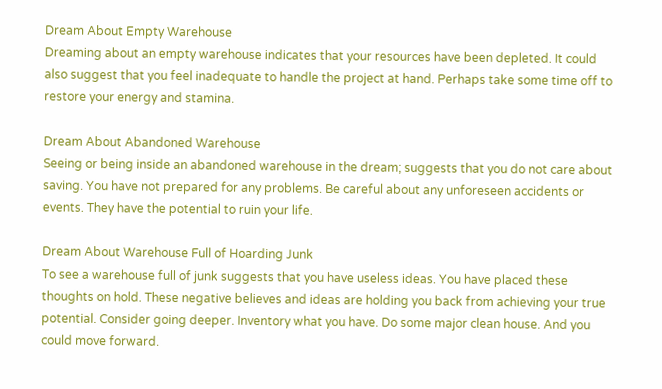Dream About Empty Warehouse
Dreaming about an empty warehouse indicates that your resources have been depleted. It could also suggest that you feel inadequate to handle the project at hand. Perhaps take some time off to restore your energy and stamina.

Dream About Abandoned Warehouse
Seeing or being inside an abandoned warehouse in the dream; suggests that you do not care about saving. You have not prepared for any problems. Be careful about any unforeseen accidents or events. They have the potential to ruin your life.

Dream About Warehouse Full of Hoarding Junk
To see a warehouse full of junk suggests that you have useless ideas. You have placed these thoughts on hold. These negative believes and ideas are holding you back from achieving your true potential. Consider going deeper. Inventory what you have. Do some major clean house. And you could move forward.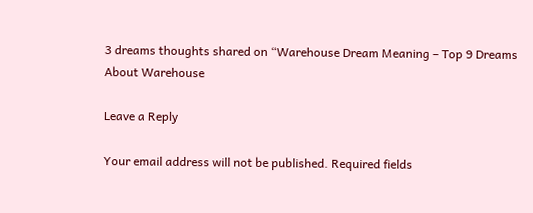3 dreams thoughts shared on “Warehouse Dream Meaning – Top 9 Dreams About Warehouse

Leave a Reply

Your email address will not be published. Required fields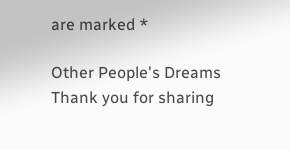are marked *

Other People's Dreams
Thank you for sharing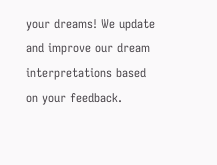your dreams! We update and improve our dream interpretations based on your feedback.